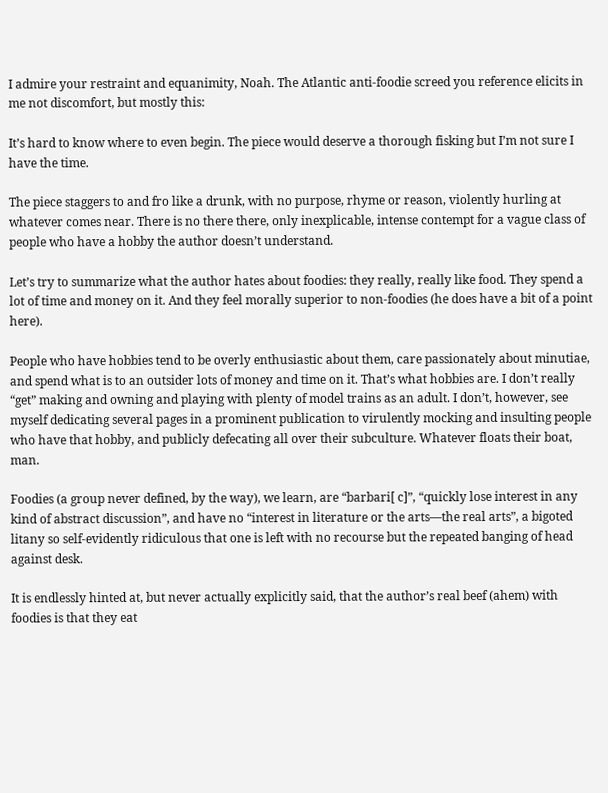I admire your restraint and equanimity, Noah. The Atlantic anti-foodie screed you reference elicits in me not discomfort, but mostly this:

It’s hard to know where to even begin. The piece would deserve a thorough fisking but I’m not sure I have the time.

The piece staggers to and fro like a drunk, with no purpose, rhyme or reason, violently hurling at whatever comes near. There is no there there, only inexplicable, intense contempt for a vague class of people who have a hobby the author doesn’t understand.

Let’s try to summarize what the author hates about foodies: they really, really like food. They spend a lot of time and money on it. And they feel morally superior to non-foodies (he does have a bit of a point here).

People who have hobbies tend to be overly enthusiastic about them, care passionately about minutiae, and spend what is to an outsider lots of money and time on it. That’s what hobbies are. I don’t really “get” making and owning and playing with plenty of model trains as an adult. I don’t, however, see myself dedicating several pages in a prominent publication to virulently mocking and insulting people who have that hobby, and publicly defecating all over their subculture. Whatever floats their boat, man.

Foodies (a group never defined, by the way), we learn, are “barbari[ c]”, “quickly lose interest in any kind of abstract discussion”, and have no “interest in literature or the arts—the real arts”, a bigoted litany so self-evidently ridiculous that one is left with no recourse but the repeated banging of head against desk.

It is endlessly hinted at, but never actually explicitly said, that the author’s real beef (ahem) with foodies is that they eat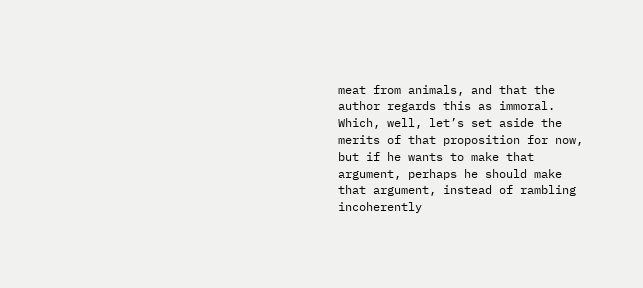meat from animals, and that the author regards this as immoral. Which, well, let’s set aside the merits of that proposition for now, but if he wants to make that argument, perhaps he should make that argument, instead of rambling incoherently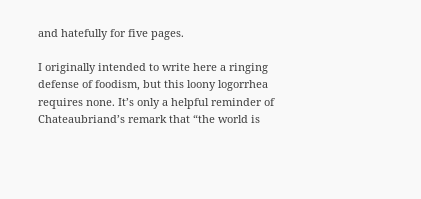and hatefully for five pages.

I originally intended to write here a ringing defense of foodism, but this loony logorrhea requires none. It’s only a helpful reminder of Chateaubriand’s remark that “the world is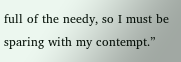full of the needy, so I must be sparing with my contempt.”